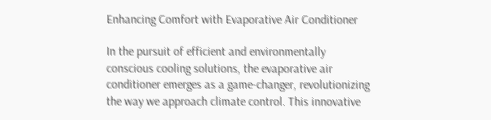Enhancing Comfort with Evaporative Air Conditioner

In the pursuit of efficient and environmentally conscious cooling solutions, the evaporative air conditioner emerges as a game-changer, revolutionizing the way we approach climate control. This innovative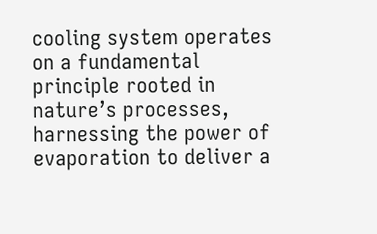cooling system operates on a fundamental principle rooted in nature’s processes, harnessing the power of evaporation to deliver a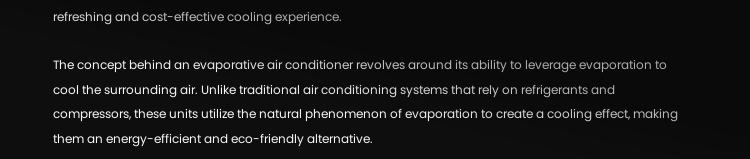refreshing and cost-effective cooling experience.

The concept behind an evaporative air conditioner revolves around its ability to leverage evaporation to cool the surrounding air. Unlike traditional air conditioning systems that rely on refrigerants and compressors, these units utilize the natural phenomenon of evaporation to create a cooling effect, making them an energy-efficient and eco-friendly alternative.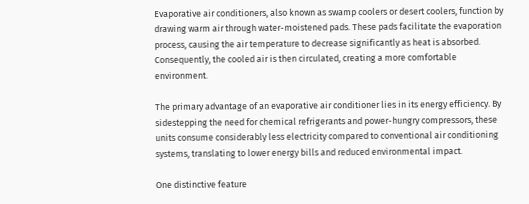Evaporative air conditioners, also known as swamp coolers or desert coolers, function by drawing warm air through water-moistened pads. These pads facilitate the evaporation process, causing the air temperature to decrease significantly as heat is absorbed. Consequently, the cooled air is then circulated, creating a more comfortable environment.

The primary advantage of an evaporative air conditioner lies in its energy efficiency. By sidestepping the need for chemical refrigerants and power-hungry compressors, these units consume considerably less electricity compared to conventional air conditioning systems, translating to lower energy bills and reduced environmental impact.

One distinctive feature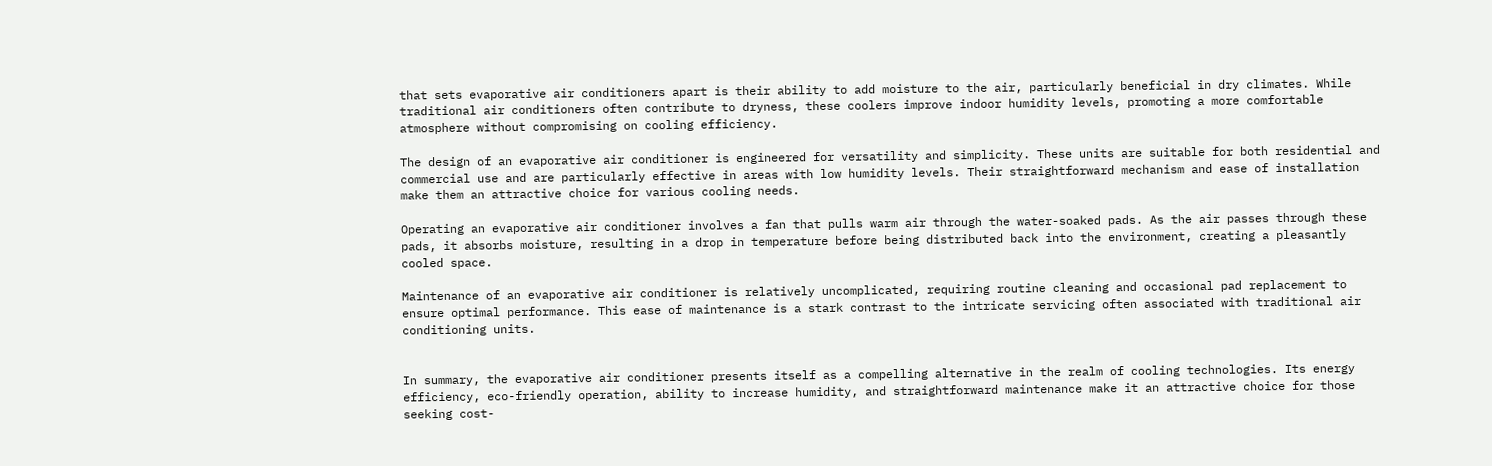that sets evaporative air conditioners apart is their ability to add moisture to the air, particularly beneficial in dry climates. While traditional air conditioners often contribute to dryness, these coolers improve indoor humidity levels, promoting a more comfortable atmosphere without compromising on cooling efficiency.

The design of an evaporative air conditioner is engineered for versatility and simplicity. These units are suitable for both residential and commercial use and are particularly effective in areas with low humidity levels. Their straightforward mechanism and ease of installation make them an attractive choice for various cooling needs.

Operating an evaporative air conditioner involves a fan that pulls warm air through the water-soaked pads. As the air passes through these pads, it absorbs moisture, resulting in a drop in temperature before being distributed back into the environment, creating a pleasantly cooled space.

Maintenance of an evaporative air conditioner is relatively uncomplicated, requiring routine cleaning and occasional pad replacement to ensure optimal performance. This ease of maintenance is a stark contrast to the intricate servicing often associated with traditional air conditioning units.


In summary, the evaporative air conditioner presents itself as a compelling alternative in the realm of cooling technologies. Its energy efficiency, eco-friendly operation, ability to increase humidity, and straightforward maintenance make it an attractive choice for those seeking cost-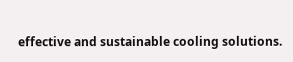effective and sustainable cooling solutions.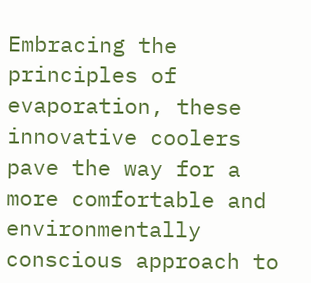Embracing the principles of evaporation, these innovative coolers pave the way for a more comfortable and environmentally conscious approach to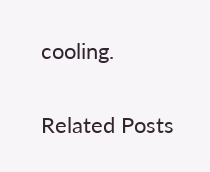cooling.

Related Posts